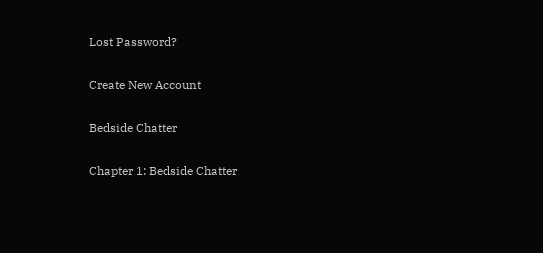Lost Password?

Create New Account

Bedside Chatter

Chapter 1: Bedside Chatter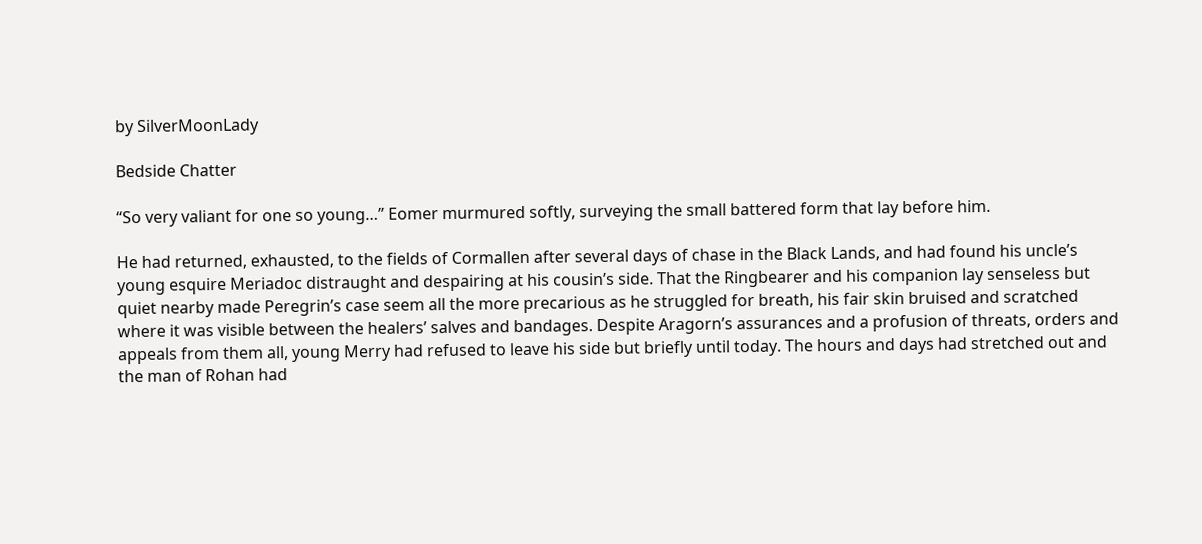by SilverMoonLady

Bedside Chatter

“So very valiant for one so young…” Eomer murmured softly, surveying the small battered form that lay before him.

He had returned, exhausted, to the fields of Cormallen after several days of chase in the Black Lands, and had found his uncle’s young esquire Meriadoc distraught and despairing at his cousin’s side. That the Ringbearer and his companion lay senseless but quiet nearby made Peregrin’s case seem all the more precarious as he struggled for breath, his fair skin bruised and scratched where it was visible between the healers’ salves and bandages. Despite Aragorn’s assurances and a profusion of threats, orders and appeals from them all, young Merry had refused to leave his side but briefly until today. The hours and days had stretched out and the man of Rohan had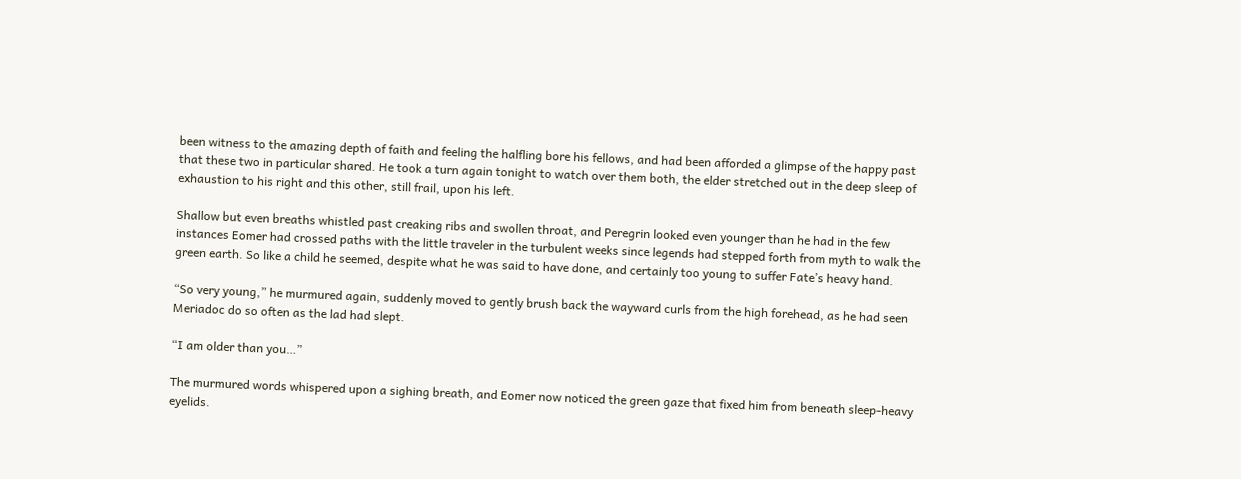been witness to the amazing depth of faith and feeling the halfling bore his fellows, and had been afforded a glimpse of the happy past that these two in particular shared. He took a turn again tonight to watch over them both, the elder stretched out in the deep sleep of exhaustion to his right and this other, still frail, upon his left.

Shallow but even breaths whistled past creaking ribs and swollen throat, and Peregrin looked even younger than he had in the few instances Eomer had crossed paths with the little traveler in the turbulent weeks since legends had stepped forth from myth to walk the green earth. So like a child he seemed, despite what he was said to have done, and certainly too young to suffer Fate’s heavy hand.

“So very young,” he murmured again, suddenly moved to gently brush back the wayward curls from the high forehead, as he had seen Meriadoc do so often as the lad had slept.

“I am older than you…”

The murmured words whispered upon a sighing breath, and Eomer now noticed the green gaze that fixed him from beneath sleep-heavy eyelids.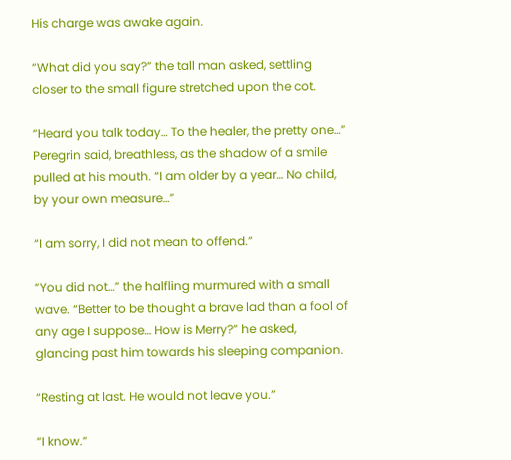His charge was awake again.

“What did you say?” the tall man asked, settling closer to the small figure stretched upon the cot.

“Heard you talk today… To the healer, the pretty one…” Peregrin said, breathless, as the shadow of a smile pulled at his mouth. “I am older by a year… No child, by your own measure…”

“I am sorry, I did not mean to offend.”

“You did not…” the halfling murmured with a small wave. “Better to be thought a brave lad than a fool of any age I suppose… How is Merry?” he asked, glancing past him towards his sleeping companion.

“Resting at last. He would not leave you.”

“I know.”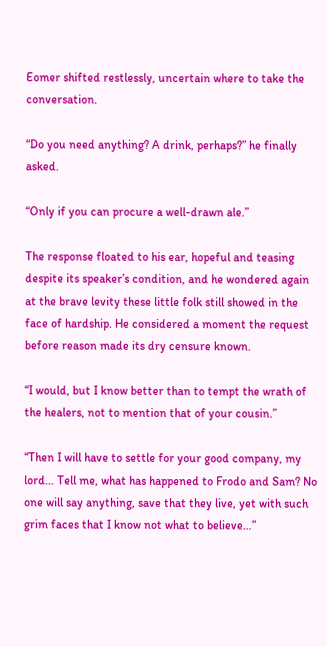Eomer shifted restlessly, uncertain where to take the conversation.

“Do you need anything? A drink, perhaps?” he finally asked.

“Only if you can procure a well-drawn ale.”

The response floated to his ear, hopeful and teasing despite its speaker’s condition, and he wondered again at the brave levity these little folk still showed in the face of hardship. He considered a moment the request before reason made its dry censure known.

“I would, but I know better than to tempt the wrath of the healers, not to mention that of your cousin.”

“Then I will have to settle for your good company, my lord… Tell me, what has happened to Frodo and Sam? No one will say anything, save that they live, yet with such grim faces that I know not what to believe…”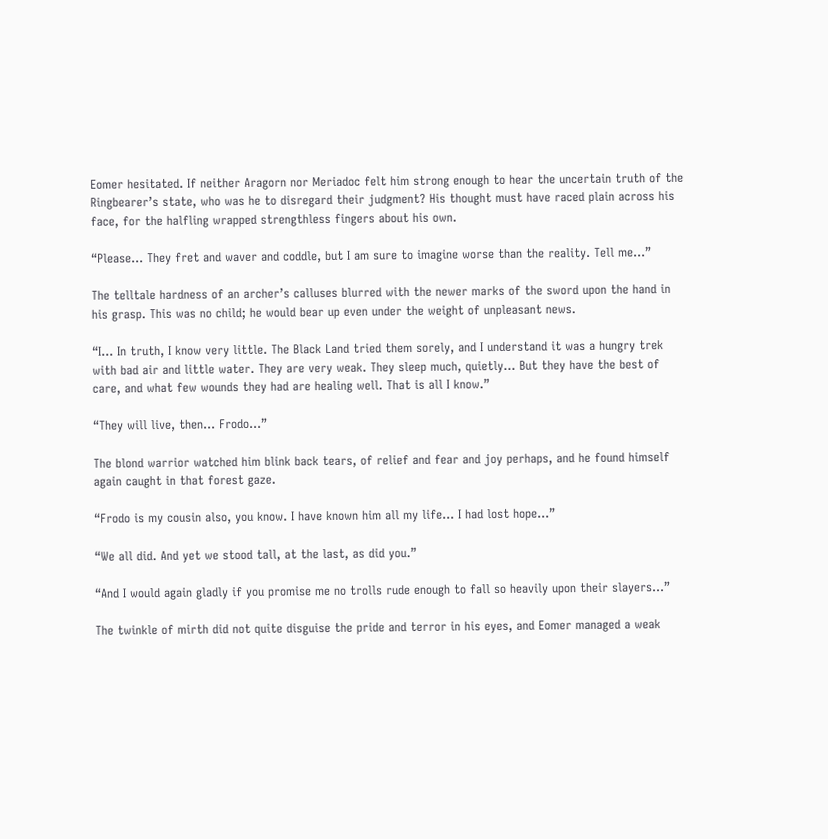Eomer hesitated. If neither Aragorn nor Meriadoc felt him strong enough to hear the uncertain truth of the Ringbearer’s state, who was he to disregard their judgment? His thought must have raced plain across his face, for the halfling wrapped strengthless fingers about his own.

“Please… They fret and waver and coddle, but I am sure to imagine worse than the reality. Tell me…”

The telltale hardness of an archer’s calluses blurred with the newer marks of the sword upon the hand in his grasp. This was no child; he would bear up even under the weight of unpleasant news.

“I… In truth, I know very little. The Black Land tried them sorely, and I understand it was a hungry trek with bad air and little water. They are very weak. They sleep much, quietly… But they have the best of care, and what few wounds they had are healing well. That is all I know.”

“They will live, then… Frodo…”

The blond warrior watched him blink back tears, of relief and fear and joy perhaps, and he found himself again caught in that forest gaze.

“Frodo is my cousin also, you know. I have known him all my life… I had lost hope…”

“We all did. And yet we stood tall, at the last, as did you.”

“And I would again gladly if you promise me no trolls rude enough to fall so heavily upon their slayers…”

The twinkle of mirth did not quite disguise the pride and terror in his eyes, and Eomer managed a weak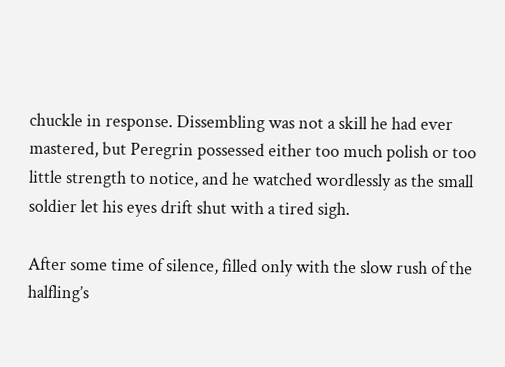chuckle in response. Dissembling was not a skill he had ever mastered, but Peregrin possessed either too much polish or too little strength to notice, and he watched wordlessly as the small soldier let his eyes drift shut with a tired sigh.

After some time of silence, filled only with the slow rush of the halfling’s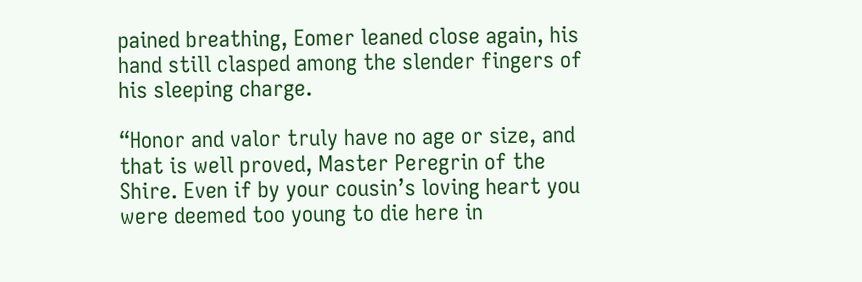pained breathing, Eomer leaned close again, his hand still clasped among the slender fingers of his sleeping charge.

“Honor and valor truly have no age or size, and that is well proved, Master Peregrin of the Shire. Even if by your cousin’s loving heart you were deemed too young to die here in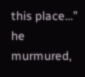this place…” he murmured,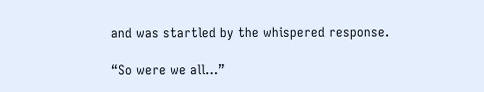and was startled by the whispered response.

“So were we all…”